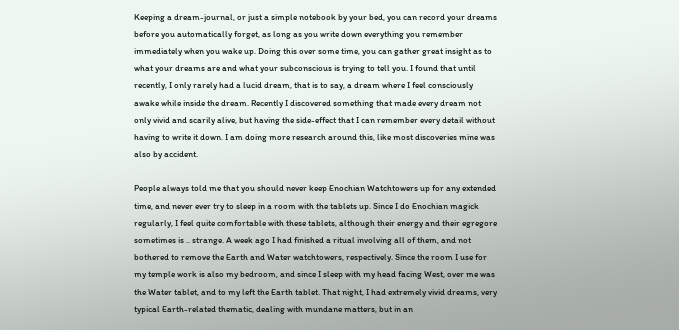Keeping a dream-journal, or just a simple notebook by your bed, you can record your dreams before you automatically forget, as long as you write down everything you remember immediately when you wake up. Doing this over some time, you can gather great insight as to what your dreams are and what your subconscious is trying to tell you. I found that until recently, I only rarely had a lucid dream, that is to say, a dream where I feel consciously awake while inside the dream. Recently I discovered something that made every dream not only vivid and scarily alive, but having the side-effect that I can remember every detail without having to write it down. I am doing more research around this, like most discoveries mine was also by accident.

People always told me that you should never keep Enochian Watchtowers up for any extended time, and never ever try to sleep in a room with the tablets up. Since I do Enochian magick regularly, I feel quite comfortable with these tablets, although their energy and their egregore sometimes is .. strange. A week ago I had finished a ritual involving all of them, and not bothered to remove the Earth and Water watchtowers, respectively. Since the room I use for my temple work is also my bedroom, and since I sleep with my head facing West, over me was the Water tablet, and to my left the Earth tablet. That night, I had extremely vivid dreams, very typical Earth-related thematic, dealing with mundane matters, but in an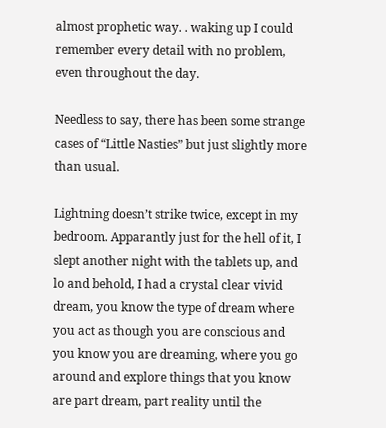almost prophetic way. . waking up I could remember every detail with no problem, even throughout the day.

Needless to say, there has been some strange cases of “Little Nasties” but just slightly more than usual.

Lightning doesn’t strike twice, except in my bedroom. Apparantly just for the hell of it, I slept another night with the tablets up, and lo and behold, I had a crystal clear vivid dream, you know the type of dream where you act as though you are conscious and you know you are dreaming, where you go around and explore things that you know are part dream, part reality until the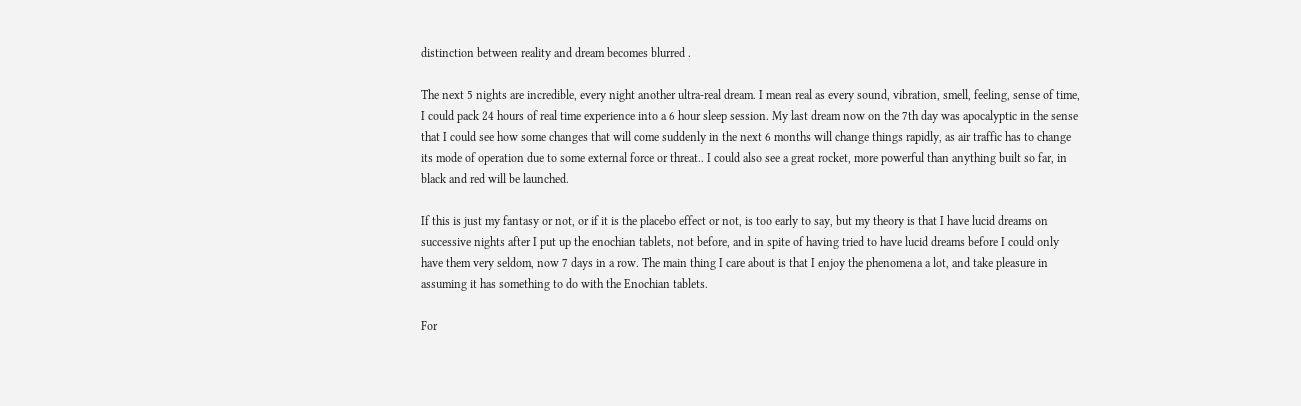distinction between reality and dream becomes blurred .

The next 5 nights are incredible, every night another ultra-real dream. I mean real as every sound, vibration, smell, feeling, sense of time, I could pack 24 hours of real time experience into a 6 hour sleep session. My last dream now on the 7th day was apocalyptic in the sense that I could see how some changes that will come suddenly in the next 6 months will change things rapidly, as air traffic has to change its mode of operation due to some external force or threat.. I could also see a great rocket, more powerful than anything built so far, in black and red will be launched.

If this is just my fantasy or not, or if it is the placebo effect or not, is too early to say, but my theory is that I have lucid dreams on successive nights after I put up the enochian tablets, not before, and in spite of having tried to have lucid dreams before I could only have them very seldom, now 7 days in a row. The main thing I care about is that I enjoy the phenomena a lot, and take pleasure in assuming it has something to do with the Enochian tablets.

For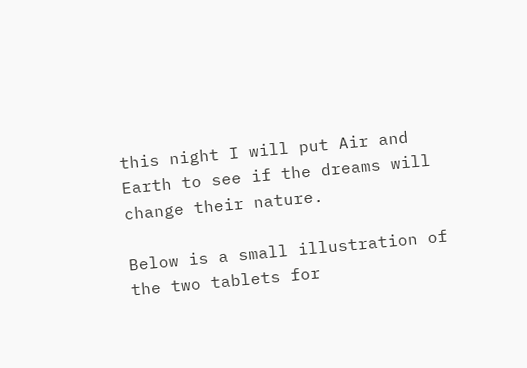this night I will put Air and Earth to see if the dreams will change their nature.

Below is a small illustration of the two tablets for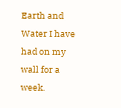Earth and Water I have had on my wall for a week.